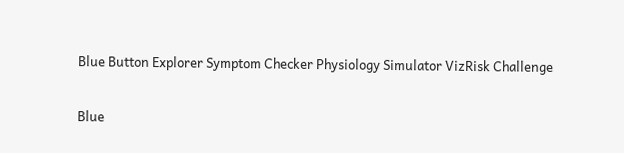Blue Button Explorer Symptom Checker Physiology Simulator VizRisk Challenge

Blue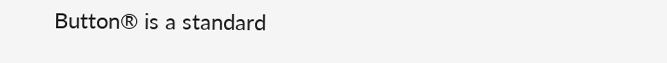Button® is a standard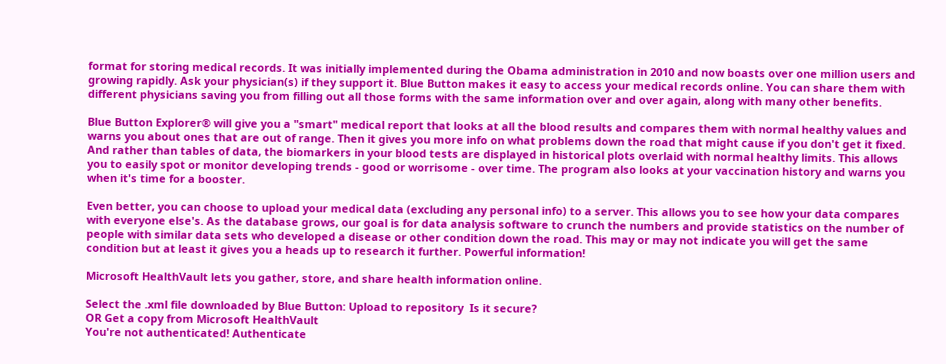format for storing medical records. It was initially implemented during the Obama administration in 2010 and now boasts over one million users and growing rapidly. Ask your physician(s) if they support it. Blue Button makes it easy to access your medical records online. You can share them with different physicians saving you from filling out all those forms with the same information over and over again, along with many other benefits.

Blue Button Explorer® will give you a "smart" medical report that looks at all the blood results and compares them with normal healthy values and warns you about ones that are out of range. Then it gives you more info on what problems down the road that might cause if you don't get it fixed. And rather than tables of data, the biomarkers in your blood tests are displayed in historical plots overlaid with normal healthy limits. This allows you to easily spot or monitor developing trends - good or worrisome - over time. The program also looks at your vaccination history and warns you when it's time for a booster.

Even better, you can choose to upload your medical data (excluding any personal info) to a server. This allows you to see how your data compares with everyone else's. As the database grows, our goal is for data analysis software to crunch the numbers and provide statistics on the number of people with similar data sets who developed a disease or other condition down the road. This may or may not indicate you will get the same condition but at least it gives you a heads up to research it further. Powerful information!

Microsoft HealthVault lets you gather, store, and share health information online.

Select the .xml file downloaded by Blue Button: Upload to repository  Is it secure?
OR Get a copy from Microsoft HealthVault
You're not authenticated! Authenticate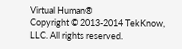Virtual Human®
Copyright © 2013-2014 TekKnow, LLC. All rights reserved.